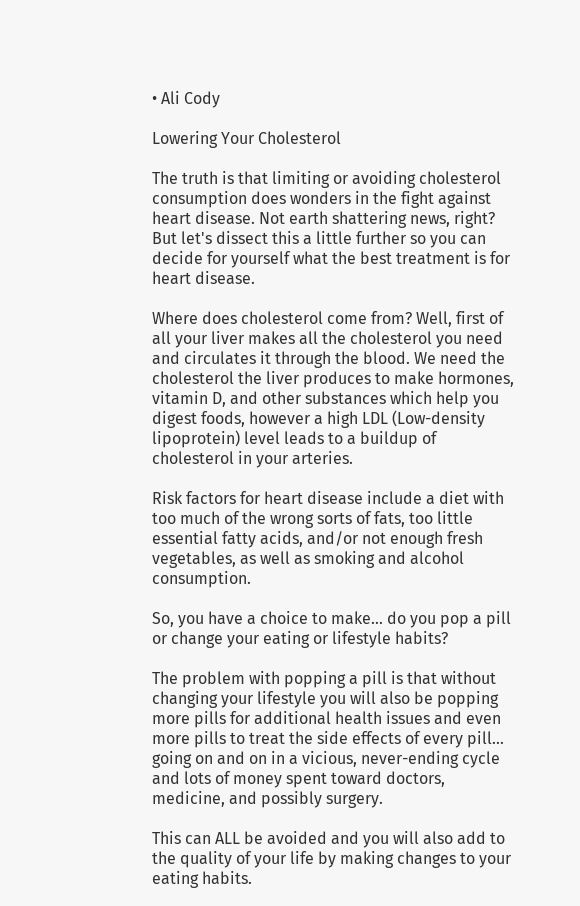• Ali Cody

Lowering Your Cholesterol

The truth is that limiting or avoiding cholesterol consumption does wonders in the fight against heart disease. Not earth shattering news, right? But let's dissect this a little further so you can decide for yourself what the best treatment is for heart disease.

Where does cholesterol come from? Well, first of all your liver makes all the cholesterol you need and circulates it through the blood. We need the cholesterol the liver produces to make hormones, vitamin D, and other substances which help you digest foods, however a high LDL (Low-density lipoprotein) level leads to a buildup of cholesterol in your arteries.

Risk factors for heart disease include a diet with too much of the wrong sorts of fats, too little essential fatty acids, and/or not enough fresh vegetables, as well as smoking and alcohol consumption.

So, you have a choice to make... do you pop a pill or change your eating or lifestyle habits?

The problem with popping a pill is that without changing your lifestyle you will also be popping more pills for additional health issues and even more pills to treat the side effects of every pill... going on and on in a vicious, never-ending cycle and lots of money spent toward doctors, medicine, and possibly surgery.

This can ALL be avoided and you will also add to the quality of your life by making changes to your eating habits.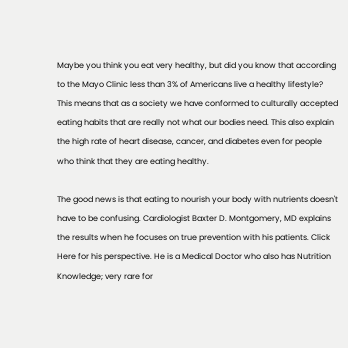Maybe you think you eat very healthy, but did you know that according to the Mayo Clinic less than 3% of Americans live a healthy lifestyle? This means that as a society we have conformed to culturally accepted eating habits that are really not what our bodies need. This also explain the high rate of heart disease, cancer, and diabetes even for people who think that they are eating healthy.

The good news is that eating to nourish your body with nutrients doesn't have to be confusing. Cardiologist Baxter D. Montgomery, MD explains the results when he focuses on true prevention with his patients. Click Here for his perspective. He is a Medical Doctor who also has Nutrition Knowledge; very rare for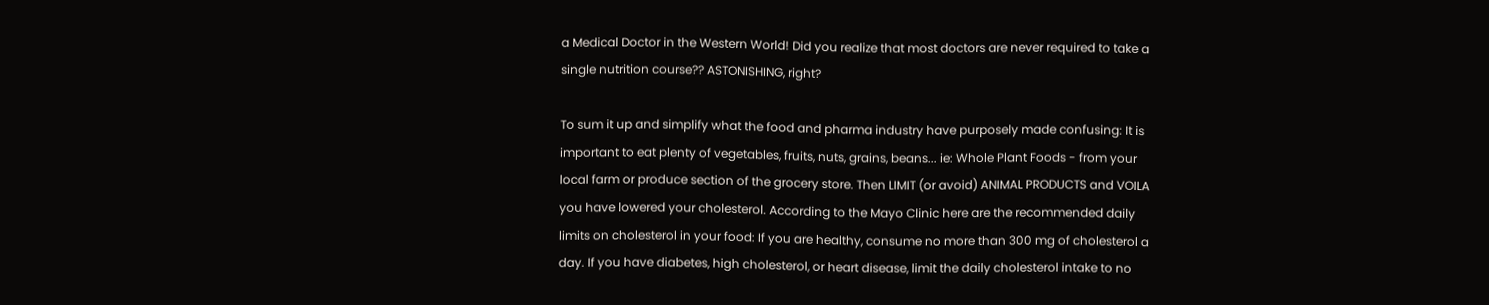a Medical Doctor in the Western World! Did you realize that most doctors are never required to take a single nutrition course?? ASTONISHING, right?

To sum it up and simplify what the food and pharma industry have purposely made confusing: It is important to eat plenty of vegetables, fruits, nuts, grains, beans... ie: Whole Plant Foods - from your local farm or produce section of the grocery store. Then LIMIT (or avoid) ANIMAL PRODUCTS and VOILA you have lowered your cholesterol. According to the Mayo Clinic here are the recommended daily limits on cholesterol in your food: If you are healthy, consume no more than 300 mg of cholesterol a day. If you have diabetes, high cholesterol, or heart disease, limit the daily cholesterol intake to no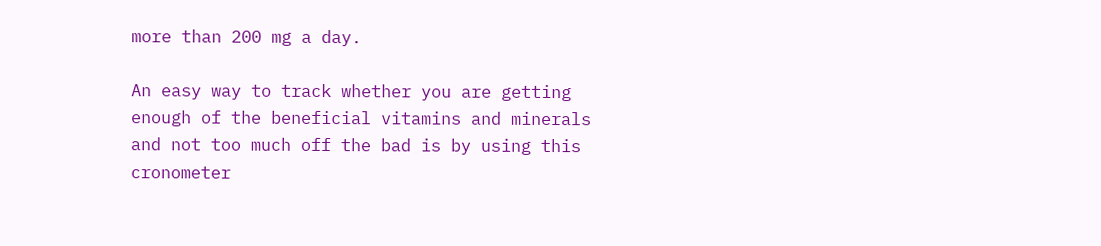more than 200 mg a day.

An easy way to track whether you are getting enough of the beneficial vitamins and minerals and not too much off the bad is by using this cronometer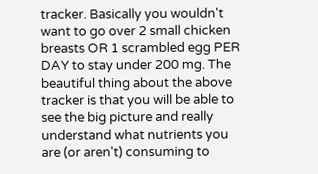tracker. Basically you wouldn't want to go over 2 small chicken breasts OR 1 scrambled egg PER DAY to stay under 200 mg. The beautiful thing about the above tracker is that you will be able to see the big picture and really understand what nutrients you are (or aren't) consuming to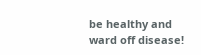be healthy and ward off disease!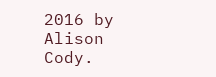2016 by Alison Cody.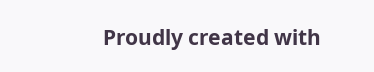Proudly created with